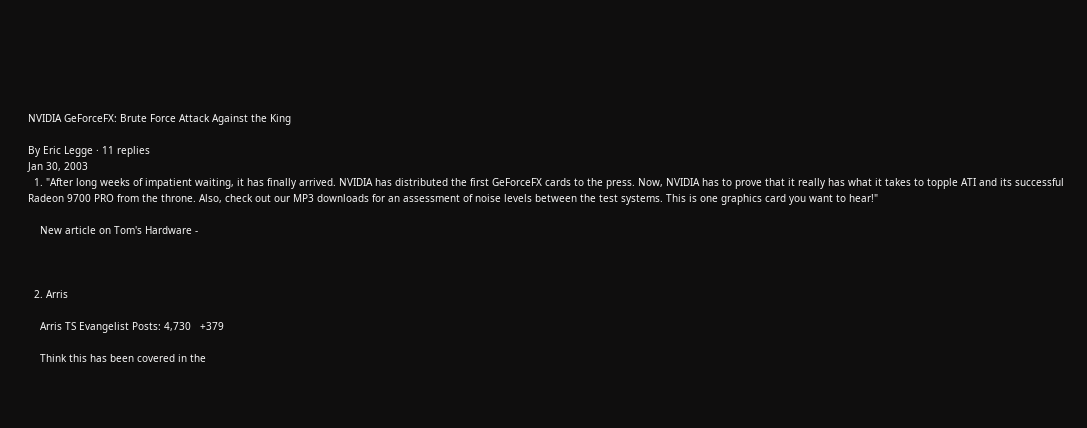NVIDIA GeForceFX: Brute Force Attack Against the King

By Eric Legge · 11 replies
Jan 30, 2003
  1. "After long weeks of impatient waiting, it has finally arrived. NVIDIA has distributed the first GeForceFX cards to the press. Now, NVIDIA has to prove that it really has what it takes to topple ATI and its successful Radeon 9700 PRO from the throne. Also, check out our MP3 downloads for an assessment of noise levels between the test systems. This is one graphics card you want to hear!"

    New article on Tom's Hardware -



  2. Arris

    Arris TS Evangelist Posts: 4,730   +379

    Think this has been covered in the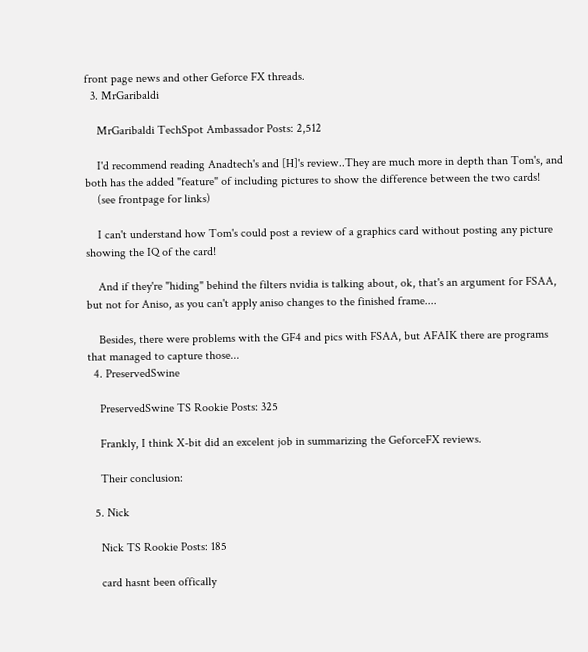front page news and other Geforce FX threads.
  3. MrGaribaldi

    MrGaribaldi TechSpot Ambassador Posts: 2,512

    I'd recommend reading Anadtech's and [H]'s review..They are much more in depth than Tom's, and both has the added "feature" of including pictures to show the difference between the two cards!
    (see frontpage for links)

    I can't understand how Tom's could post a review of a graphics card without posting any picture showing the IQ of the card!

    And if they're "hiding" behind the filters nvidia is talking about, ok, that's an argument for FSAA, but not for Aniso, as you can't apply aniso changes to the finished frame....

    Besides, there were problems with the GF4 and pics with FSAA, but AFAIK there are programs that managed to capture those...
  4. PreservedSwine

    PreservedSwine TS Rookie Posts: 325

    Frankly, I think X-bit did an excelent job in summarizing the GeforceFX reviews.

    Their conclusion:

  5. Nick

    Nick TS Rookie Posts: 185

    card hasnt been offically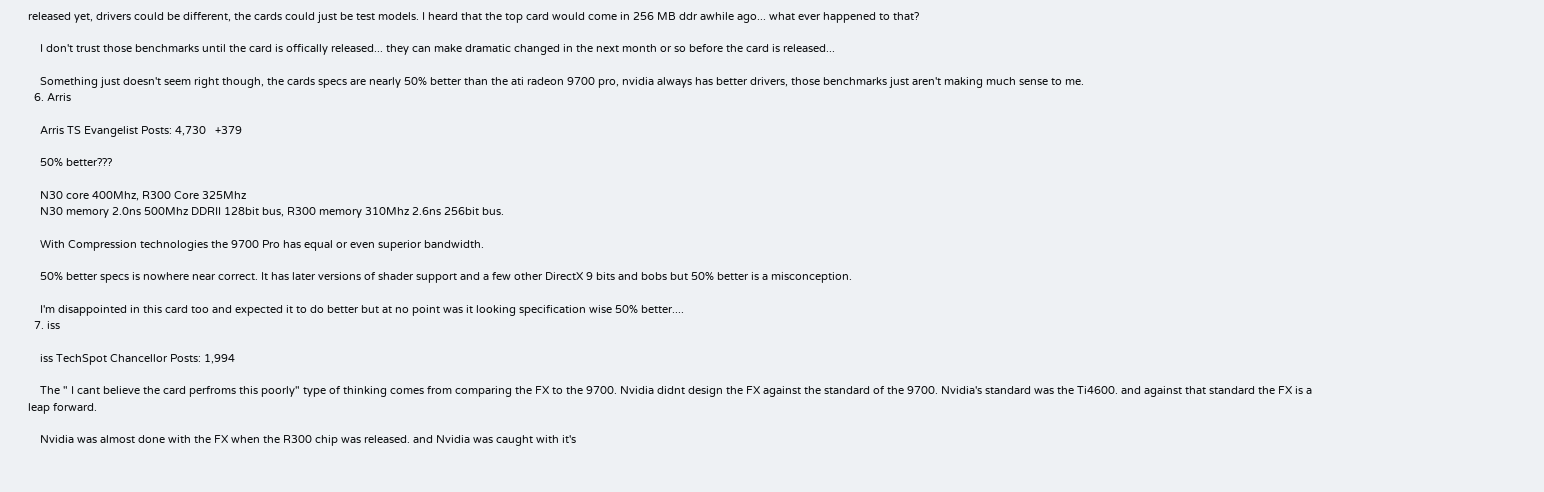released yet, drivers could be different, the cards could just be test models. I heard that the top card would come in 256 MB ddr awhile ago... what ever happened to that?

    I don't trust those benchmarks until the card is offically released... they can make dramatic changed in the next month or so before the card is released...

    Something just doesn't seem right though, the cards specs are nearly 50% better than the ati radeon 9700 pro, nvidia always has better drivers, those benchmarks just aren't making much sense to me.
  6. Arris

    Arris TS Evangelist Posts: 4,730   +379

    50% better???

    N30 core 400Mhz, R300 Core 325Mhz
    N30 memory 2.0ns 500Mhz DDRII 128bit bus, R300 memory 310Mhz 2.6ns 256bit bus.

    With Compression technologies the 9700 Pro has equal or even superior bandwidth.

    50% better specs is nowhere near correct. It has later versions of shader support and a few other DirectX 9 bits and bobs but 50% better is a misconception.

    I'm disappointed in this card too and expected it to do better but at no point was it looking specification wise 50% better....
  7. iss

    iss TechSpot Chancellor Posts: 1,994

    The " I cant believe the card perfroms this poorly" type of thinking comes from comparing the FX to the 9700. Nvidia didnt design the FX against the standard of the 9700. Nvidia's standard was the Ti4600. and against that standard the FX is a leap forward.

    Nvidia was almost done with the FX when the R300 chip was released. and Nvidia was caught with it's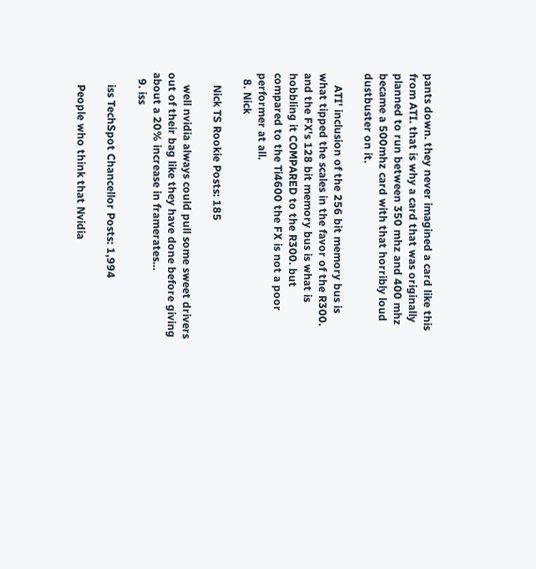pants down. they never imagined a card like this from ATI. that is why a card that was originally planned to run between 350 mhz and 400 mhz became a 500mhz card with that horribly loud dustbuster on it.

    ATI' inclusion of the 256 bit memory bus is what tipped the scales in the favor of the R300. and the FX's 128 bit memory bus is what is hobbling it COMPARED to the R300. but compared to the Ti4600 the FX is not a poor performer at all.
  8. Nick

    Nick TS Rookie Posts: 185

    well nvidia always could pull some sweet drivers out of their bag like they have done before giving about a 20% increase in framerates...
  9. iss

    iss TechSpot Chancellor Posts: 1,994

    People who think that Nvidia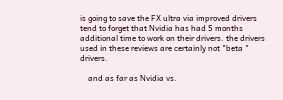is going to save the FX ultra via improved drivers tend to forget that Nvidia has had 5 months additional time to work on their drivers. the drivers used in these reviews are certainly not "beta " drivers.

    and as far as Nvidia vs.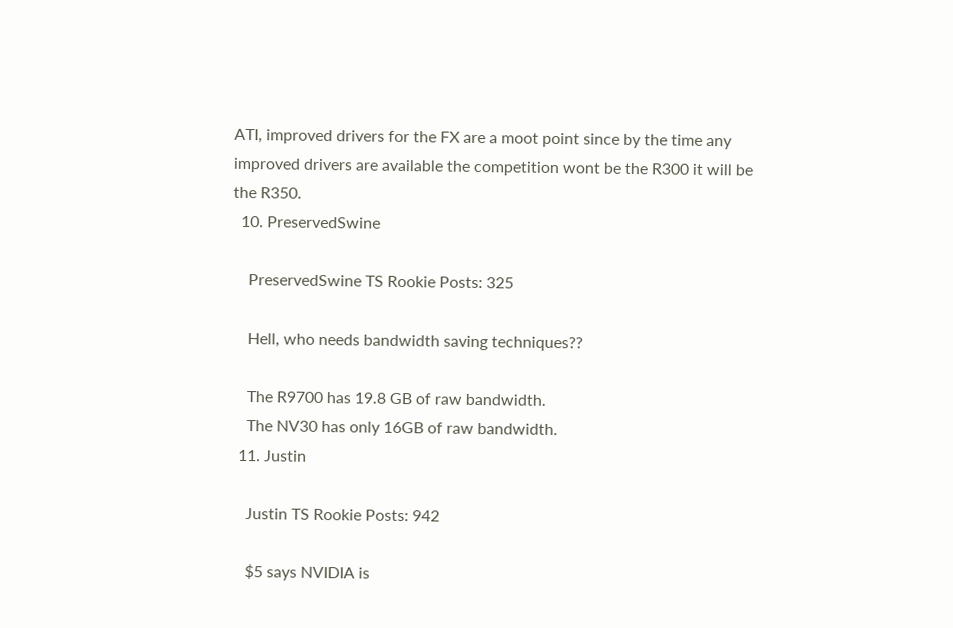ATI, improved drivers for the FX are a moot point since by the time any improved drivers are available the competition wont be the R300 it will be the R350.
  10. PreservedSwine

    PreservedSwine TS Rookie Posts: 325

    Hell, who needs bandwidth saving techniques??

    The R9700 has 19.8 GB of raw bandwidth.
    The NV30 has only 16GB of raw bandwidth.
  11. Justin

    Justin TS Rookie Posts: 942

    $5 says NVIDIA is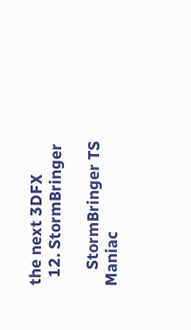the next 3DFX
  12. StormBringer

    StormBringer TS Maniac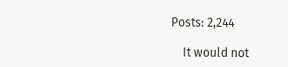Posts: 2,244

    It would not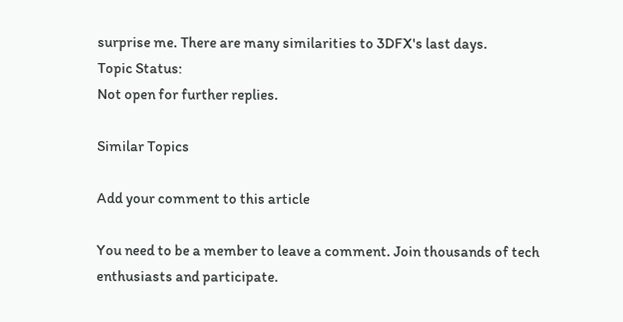surprise me. There are many similarities to 3DFX's last days.
Topic Status:
Not open for further replies.

Similar Topics

Add your comment to this article

You need to be a member to leave a comment. Join thousands of tech enthusiasts and participate.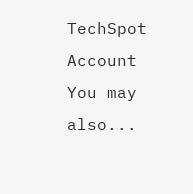TechSpot Account You may also...